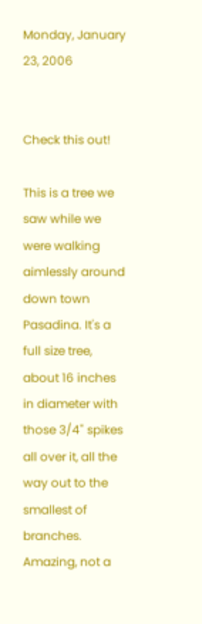Monday, January 23, 2006


Check this out!

This is a tree we saw while we were walking aimlessly around down town Pasadina. It's a full size tree, about 16 inches in diameter with those 3/4" spikes all over it, all the way out to the smallest of branches. Amazing, not a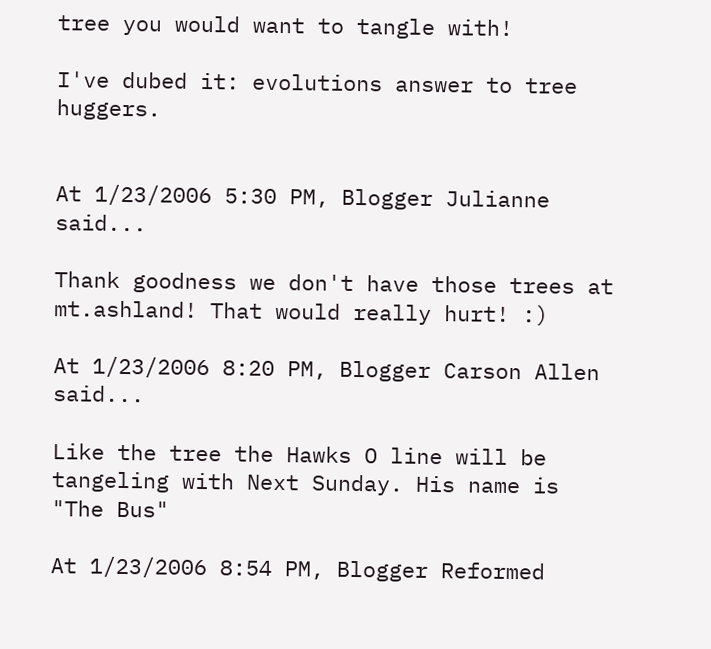tree you would want to tangle with!

I've dubed it: evolutions answer to tree huggers.


At 1/23/2006 5:30 PM, Blogger Julianne said...

Thank goodness we don't have those trees at mt.ashland! That would really hurt! :)

At 1/23/2006 8:20 PM, Blogger Carson Allen said...

Like the tree the Hawks O line will be tangeling with Next Sunday. His name is "The Bus"

At 1/23/2006 8:54 PM, Blogger Reformed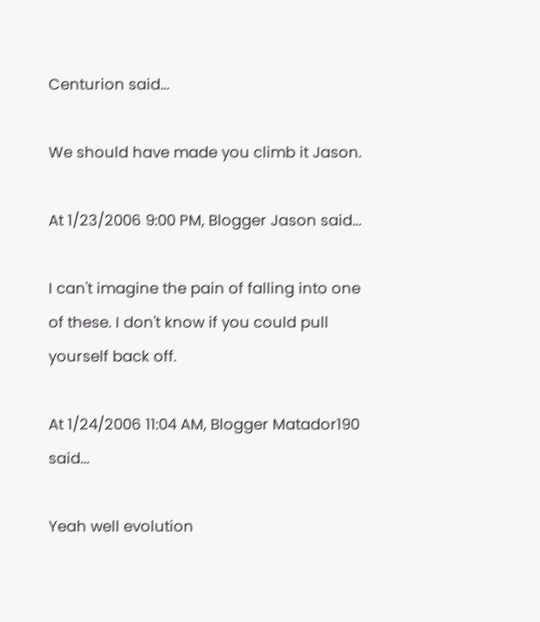Centurion said...

We should have made you climb it Jason.

At 1/23/2006 9:00 PM, Blogger Jason said...

I can't imagine the pain of falling into one of these. I don't know if you could pull yourself back off.

At 1/24/2006 11:04 AM, Blogger Matador190 said...

Yeah well evolution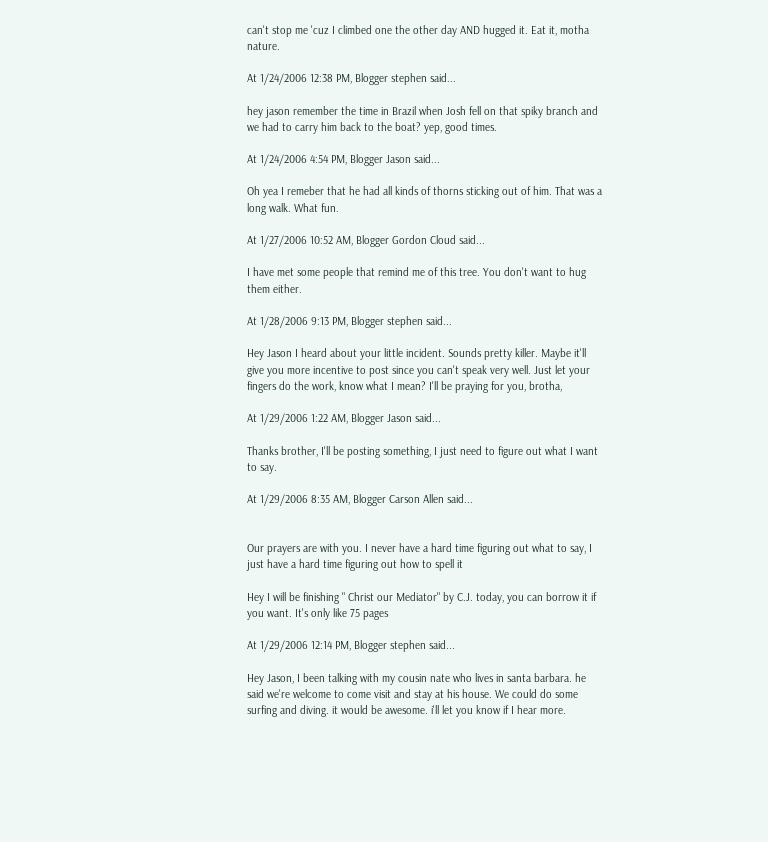can't stop me 'cuz I climbed one the other day AND hugged it. Eat it, motha nature.

At 1/24/2006 12:38 PM, Blogger stephen said...

hey jason remember the time in Brazil when Josh fell on that spiky branch and we had to carry him back to the boat? yep, good times.

At 1/24/2006 4:54 PM, Blogger Jason said...

Oh yea I remeber that he had all kinds of thorns sticking out of him. That was a long walk. What fun.

At 1/27/2006 10:52 AM, Blogger Gordon Cloud said...

I have met some people that remind me of this tree. You don't want to hug them either.

At 1/28/2006 9:13 PM, Blogger stephen said...

Hey Jason I heard about your little incident. Sounds pretty killer. Maybe it'll give you more incentive to post since you can't speak very well. Just let your fingers do the work, know what I mean? I'll be praying for you, brotha,

At 1/29/2006 1:22 AM, Blogger Jason said...

Thanks brother, I'll be posting something, I just need to figure out what I want to say.

At 1/29/2006 8:35 AM, Blogger Carson Allen said...


Our prayers are with you. I never have a hard time figuring out what to say, I just have a hard time figuring out how to spell it

Hey I will be finishing " Christ our Mediator" by C.J. today, you can borrow it if you want. It's only like 75 pages

At 1/29/2006 12:14 PM, Blogger stephen said...

Hey Jason, I been talking with my cousin nate who lives in santa barbara. he said we're welcome to come visit and stay at his house. We could do some surfing and diving. it would be awesome. i'll let you know if I hear more.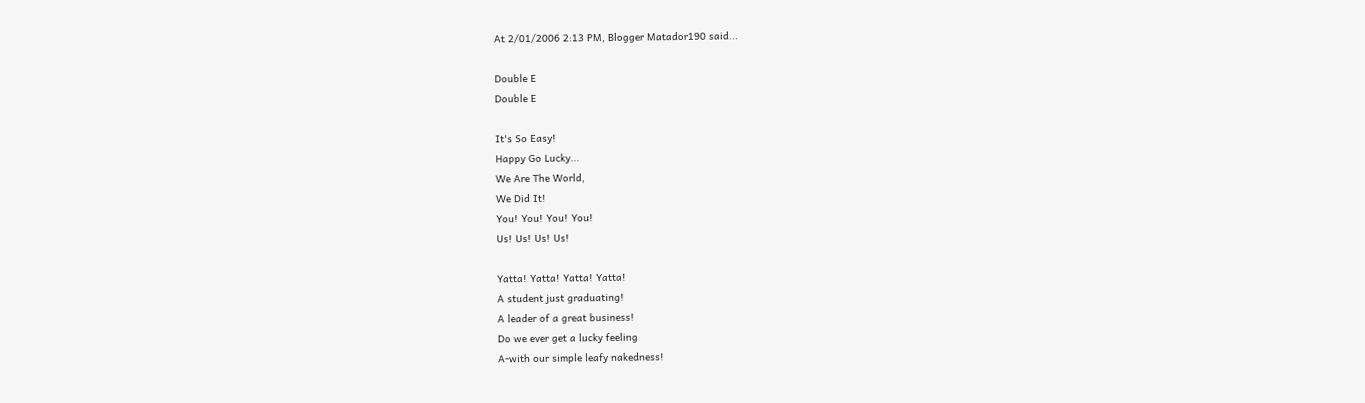At 2/01/2006 2:13 PM, Blogger Matador190 said...

Double E
Double E

It's So Easy!
Happy Go Lucky...
We Are The World,
We Did It!
You! You! You! You!
Us! Us! Us! Us!

Yatta! Yatta! Yatta! Yatta!
A student just graduating!
A leader of a great business!
Do we ever get a lucky feeling
A-with our simple leafy nakedness!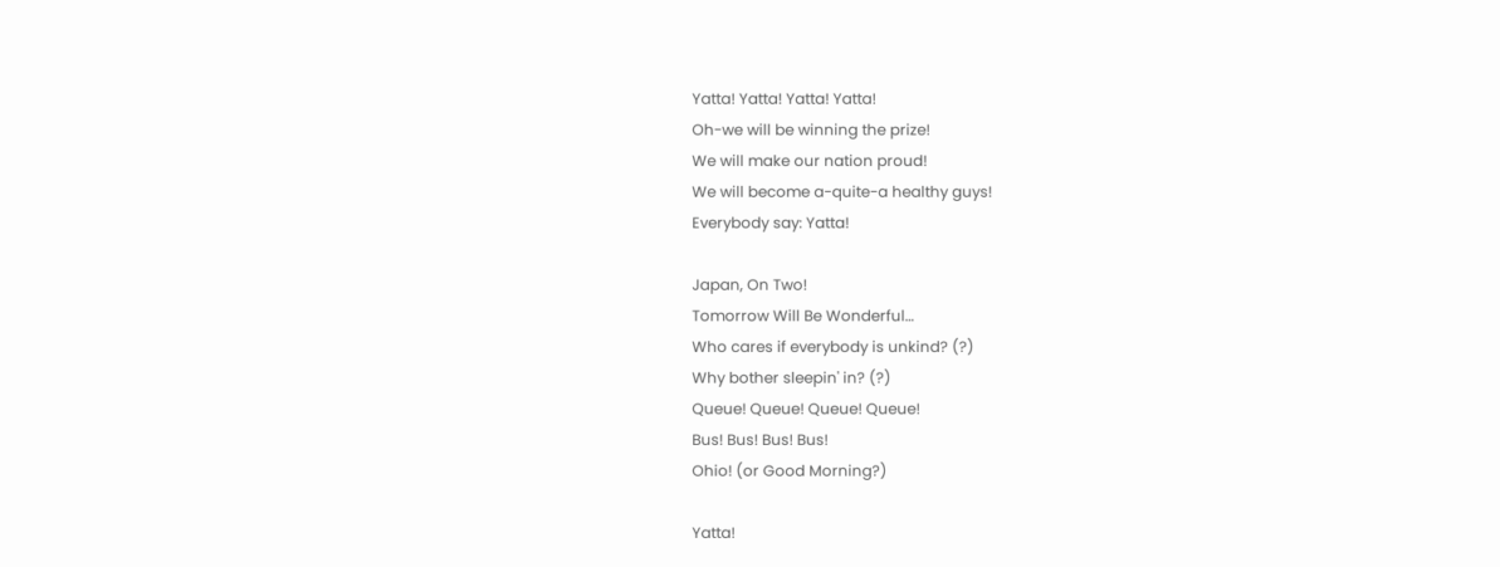Yatta! Yatta! Yatta! Yatta!
Oh-we will be winning the prize!
We will make our nation proud!
We will become a-quite-a healthy guys!
Everybody say: Yatta!

Japan, On Two!
Tomorrow Will Be Wonderful...
Who cares if everybody is unkind? (?)
Why bother sleepin' in? (?)
Queue! Queue! Queue! Queue!
Bus! Bus! Bus! Bus!
Ohio! (or Good Morning?)

Yatta!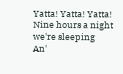Yatta! Yatta! Yatta!
Nine hours a night we're sleeping
An'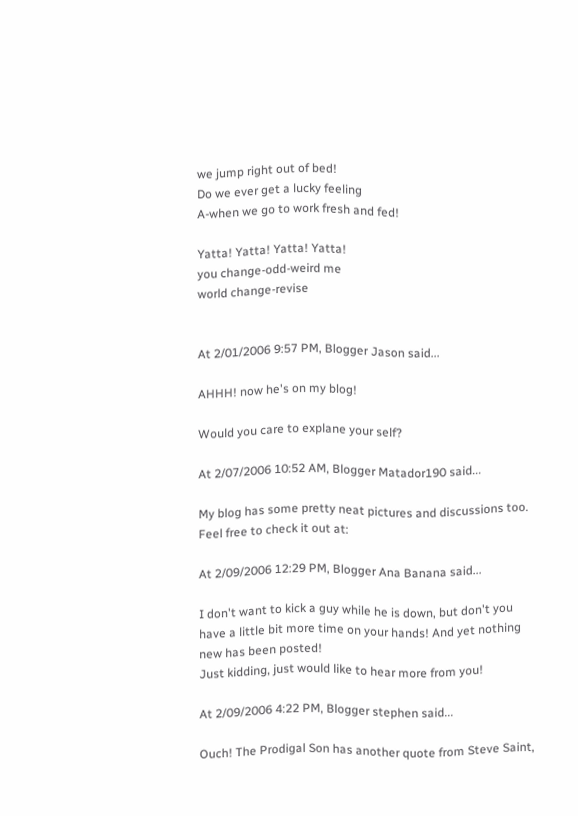we jump right out of bed!
Do we ever get a lucky feeling
A-when we go to work fresh and fed!

Yatta! Yatta! Yatta! Yatta!
you change-odd-weird me
world change-revise


At 2/01/2006 9:57 PM, Blogger Jason said...

AHHH! now he's on my blog!

Would you care to explane your self?

At 2/07/2006 10:52 AM, Blogger Matador190 said...

My blog has some pretty neat pictures and discussions too. Feel free to check it out at:

At 2/09/2006 12:29 PM, Blogger Ana Banana said...

I don't want to kick a guy while he is down, but don't you have a little bit more time on your hands! And yet nothing new has been posted!
Just kidding, just would like to hear more from you!

At 2/09/2006 4:22 PM, Blogger stephen said...

Ouch! The Prodigal Son has another quote from Steve Saint,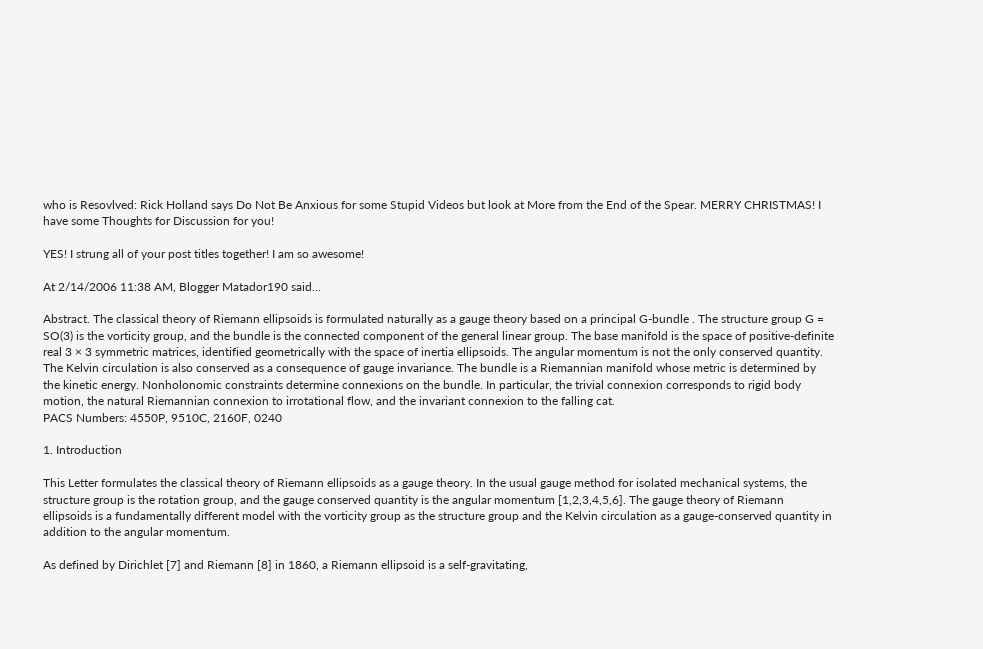who is Resovlved: Rick Holland says Do Not Be Anxious for some Stupid Videos but look at More from the End of the Spear. MERRY CHRISTMAS! I have some Thoughts for Discussion for you!

YES! I strung all of your post titles together! I am so awesome!

At 2/14/2006 11:38 AM, Blogger Matador190 said...

Abstract. The classical theory of Riemann ellipsoids is formulated naturally as a gauge theory based on a principal G-bundle . The structure group G = SO(3) is the vorticity group, and the bundle is the connected component of the general linear group. The base manifold is the space of positive-definite real 3 × 3 symmetric matrices, identified geometrically with the space of inertia ellipsoids. The angular momentum is not the only conserved quantity. The Kelvin circulation is also conserved as a consequence of gauge invariance. The bundle is a Riemannian manifold whose metric is determined by the kinetic energy. Nonholonomic constraints determine connexions on the bundle. In particular, the trivial connexion corresponds to rigid body motion, the natural Riemannian connexion to irrotational flow, and the invariant connexion to the falling cat.
PACS Numbers: 4550P, 9510C, 2160F, 0240

1. Introduction

This Letter formulates the classical theory of Riemann ellipsoids as a gauge theory. In the usual gauge method for isolated mechanical systems, the structure group is the rotation group, and the gauge conserved quantity is the angular momentum [1,2,3,4,5,6]. The gauge theory of Riemann ellipsoids is a fundamentally different model with the vorticity group as the structure group and the Kelvin circulation as a gauge-conserved quantity in addition to the angular momentum.

As defined by Dirichlet [7] and Riemann [8] in 1860, a Riemann ellipsoid is a self-gravitating,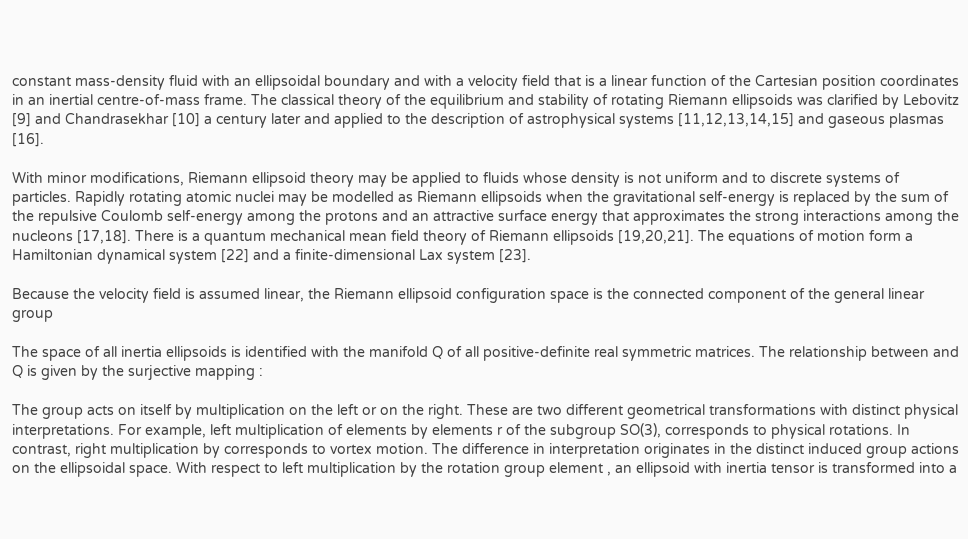constant mass-density fluid with an ellipsoidal boundary and with a velocity field that is a linear function of the Cartesian position coordinates in an inertial centre-of-mass frame. The classical theory of the equilibrium and stability of rotating Riemann ellipsoids was clarified by Lebovitz [9] and Chandrasekhar [10] a century later and applied to the description of astrophysical systems [11,12,13,14,15] and gaseous plasmas [16].

With minor modifications, Riemann ellipsoid theory may be applied to fluids whose density is not uniform and to discrete systems of particles. Rapidly rotating atomic nuclei may be modelled as Riemann ellipsoids when the gravitational self-energy is replaced by the sum of the repulsive Coulomb self-energy among the protons and an attractive surface energy that approximates the strong interactions among the nucleons [17,18]. There is a quantum mechanical mean field theory of Riemann ellipsoids [19,20,21]. The equations of motion form a Hamiltonian dynamical system [22] and a finite-dimensional Lax system [23].

Because the velocity field is assumed linear, the Riemann ellipsoid configuration space is the connected component of the general linear group

The space of all inertia ellipsoids is identified with the manifold Q of all positive-definite real symmetric matrices. The relationship between and Q is given by the surjective mapping :

The group acts on itself by multiplication on the left or on the right. These are two different geometrical transformations with distinct physical interpretations. For example, left multiplication of elements by elements r of the subgroup SO(3), corresponds to physical rotations. In contrast, right multiplication by corresponds to vortex motion. The difference in interpretation originates in the distinct induced group actions on the ellipsoidal space. With respect to left multiplication by the rotation group element , an ellipsoid with inertia tensor is transformed into a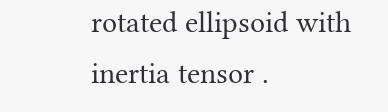rotated ellipsoid with inertia tensor .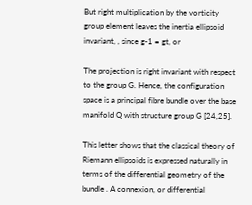But right multiplication by the vorticity group element leaves the inertia ellipsoid invariant, , since g-1 = gt, or

The projection is right invariant with respect to the group G. Hence, the configuration space is a principal fibre bundle over the base manifold Q with structure group G [24,25].

This letter shows that the classical theory of Riemann ellipsoids is expressed naturally in terms of the differential geometry of the bundle . A connexion, or differential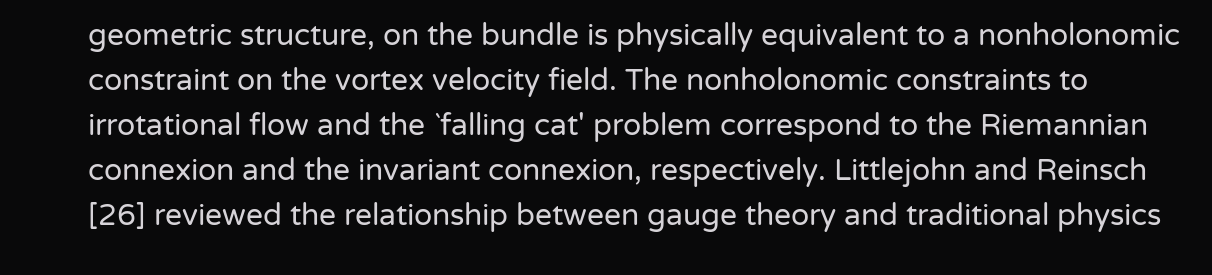geometric structure, on the bundle is physically equivalent to a nonholonomic constraint on the vortex velocity field. The nonholonomic constraints to irrotational flow and the `falling cat' problem correspond to the Riemannian connexion and the invariant connexion, respectively. Littlejohn and Reinsch [26] reviewed the relationship between gauge theory and traditional physics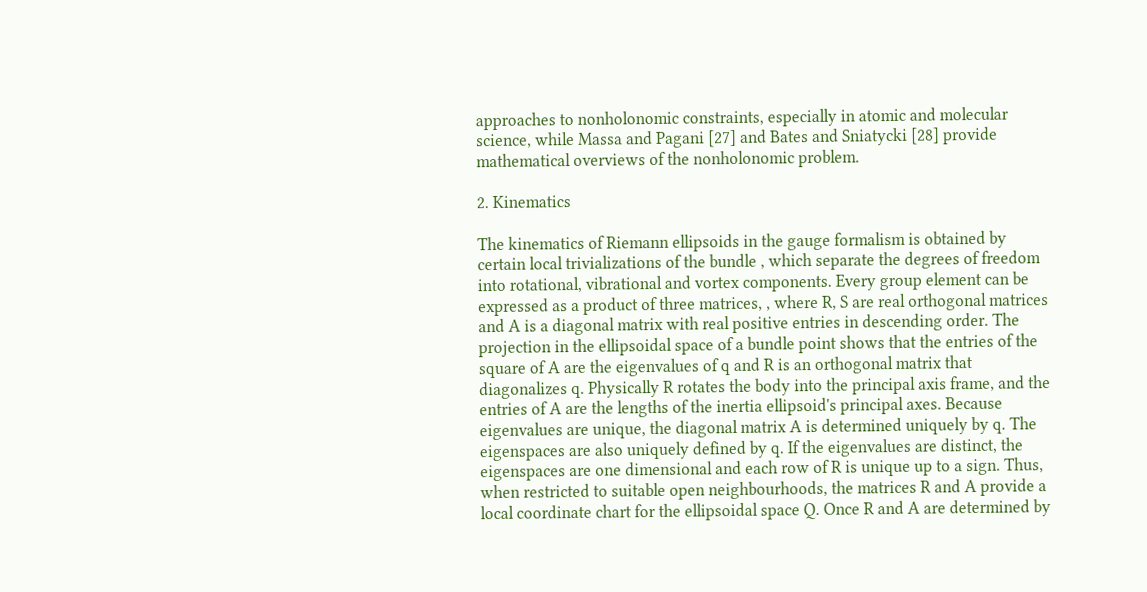approaches to nonholonomic constraints, especially in atomic and molecular science, while Massa and Pagani [27] and Bates and Sniatycki [28] provide mathematical overviews of the nonholonomic problem.

2. Kinematics

The kinematics of Riemann ellipsoids in the gauge formalism is obtained by certain local trivializations of the bundle , which separate the degrees of freedom into rotational, vibrational and vortex components. Every group element can be expressed as a product of three matrices, , where R, S are real orthogonal matrices and A is a diagonal matrix with real positive entries in descending order. The projection in the ellipsoidal space of a bundle point shows that the entries of the square of A are the eigenvalues of q and R is an orthogonal matrix that diagonalizes q. Physically R rotates the body into the principal axis frame, and the entries of A are the lengths of the inertia ellipsoid's principal axes. Because eigenvalues are unique, the diagonal matrix A is determined uniquely by q. The eigenspaces are also uniquely defined by q. If the eigenvalues are distinct, the eigenspaces are one dimensional and each row of R is unique up to a sign. Thus, when restricted to suitable open neighbourhoods, the matrices R and A provide a local coordinate chart for the ellipsoidal space Q. Once R and A are determined by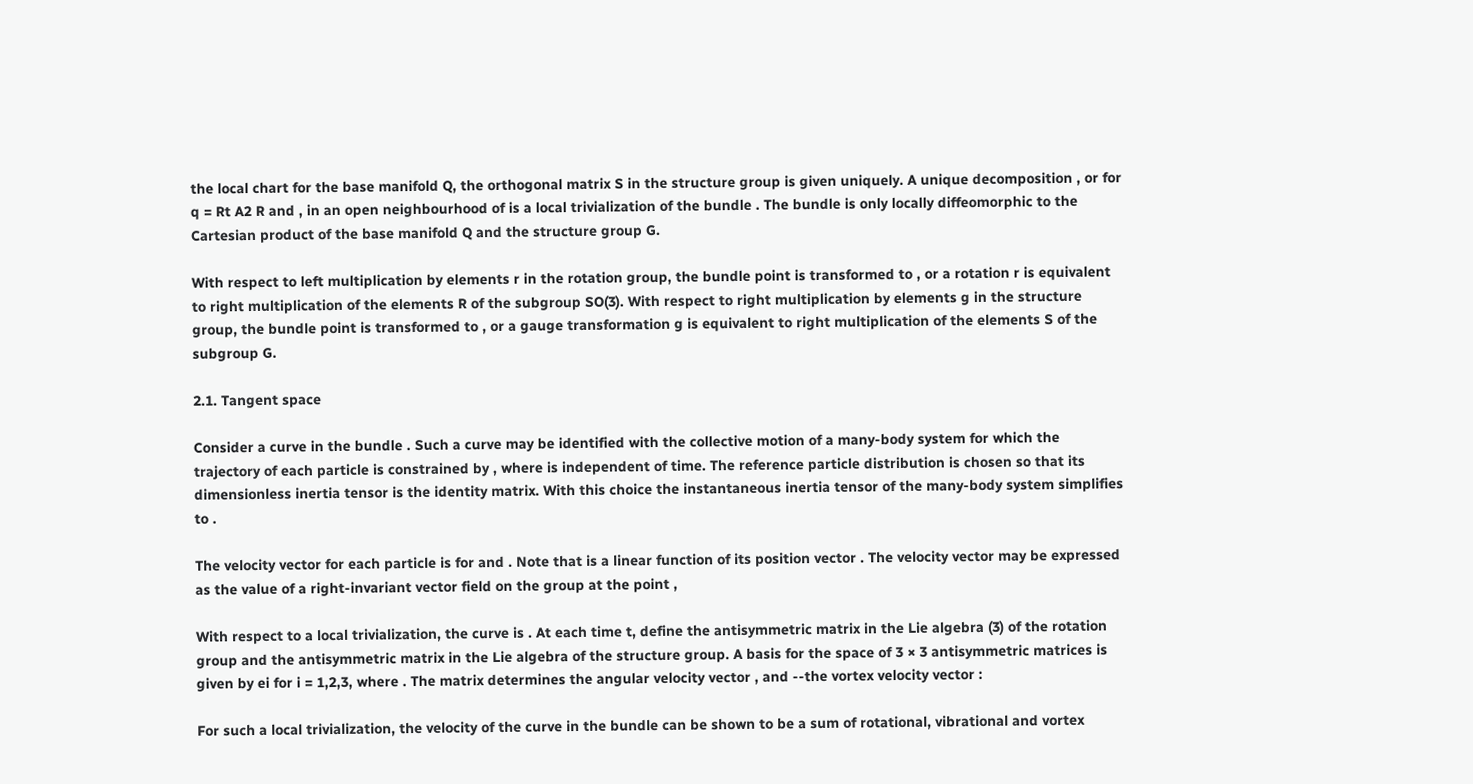the local chart for the base manifold Q, the orthogonal matrix S in the structure group is given uniquely. A unique decomposition , or for q = Rt A2 R and , in an open neighbourhood of is a local trivialization of the bundle . The bundle is only locally diffeomorphic to the Cartesian product of the base manifold Q and the structure group G.

With respect to left multiplication by elements r in the rotation group, the bundle point is transformed to , or a rotation r is equivalent to right multiplication of the elements R of the subgroup SO(3). With respect to right multiplication by elements g in the structure group, the bundle point is transformed to , or a gauge transformation g is equivalent to right multiplication of the elements S of the subgroup G.

2.1. Tangent space

Consider a curve in the bundle . Such a curve may be identified with the collective motion of a many-body system for which the trajectory of each particle is constrained by , where is independent of time. The reference particle distribution is chosen so that its dimensionless inertia tensor is the identity matrix. With this choice the instantaneous inertia tensor of the many-body system simplifies to .

The velocity vector for each particle is for and . Note that is a linear function of its position vector . The velocity vector may be expressed as the value of a right-invariant vector field on the group at the point ,

With respect to a local trivialization, the curve is . At each time t, define the antisymmetric matrix in the Lie algebra (3) of the rotation group and the antisymmetric matrix in the Lie algebra of the structure group. A basis for the space of 3 × 3 antisymmetric matrices is given by ei for i = 1,2,3, where . The matrix determines the angular velocity vector , and --the vortex velocity vector :

For such a local trivialization, the velocity of the curve in the bundle can be shown to be a sum of rotational, vibrational and vortex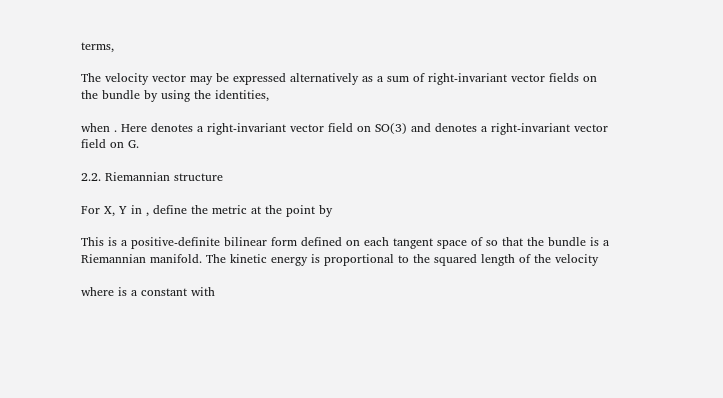terms,

The velocity vector may be expressed alternatively as a sum of right-invariant vector fields on the bundle by using the identities,

when . Here denotes a right-invariant vector field on SO(3) and denotes a right-invariant vector field on G.

2.2. Riemannian structure

For X, Y in , define the metric at the point by

This is a positive-definite bilinear form defined on each tangent space of so that the bundle is a Riemannian manifold. The kinetic energy is proportional to the squared length of the velocity

where is a constant with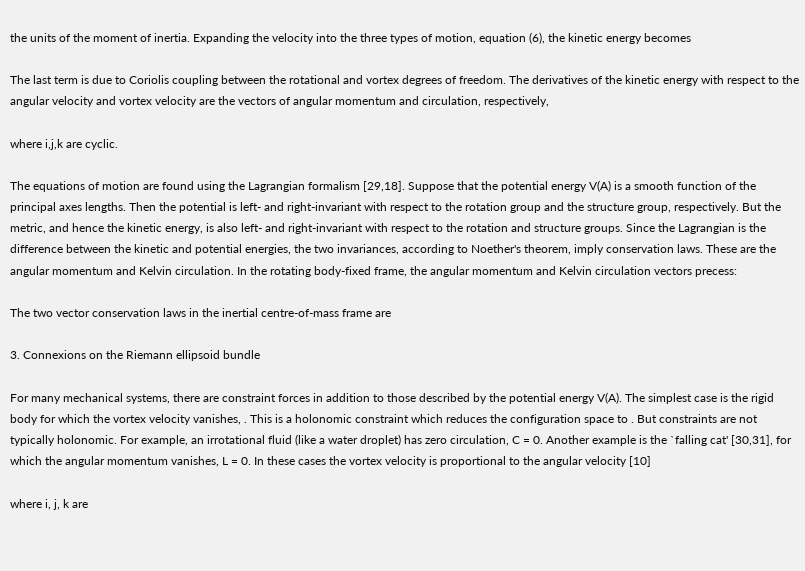the units of the moment of inertia. Expanding the velocity into the three types of motion, equation (6), the kinetic energy becomes

The last term is due to Coriolis coupling between the rotational and vortex degrees of freedom. The derivatives of the kinetic energy with respect to the angular velocity and vortex velocity are the vectors of angular momentum and circulation, respectively,

where i,j,k are cyclic.

The equations of motion are found using the Lagrangian formalism [29,18]. Suppose that the potential energy V(A) is a smooth function of the principal axes lengths. Then the potential is left- and right-invariant with respect to the rotation group and the structure group, respectively. But the metric, and hence the kinetic energy, is also left- and right-invariant with respect to the rotation and structure groups. Since the Lagrangian is the difference between the kinetic and potential energies, the two invariances, according to Noether's theorem, imply conservation laws. These are the angular momentum and Kelvin circulation. In the rotating body-fixed frame, the angular momentum and Kelvin circulation vectors precess:

The two vector conservation laws in the inertial centre-of-mass frame are

3. Connexions on the Riemann ellipsoid bundle

For many mechanical systems, there are constraint forces in addition to those described by the potential energy V(A). The simplest case is the rigid body for which the vortex velocity vanishes, . This is a holonomic constraint which reduces the configuration space to . But constraints are not typically holonomic. For example, an irrotational fluid (like a water droplet) has zero circulation, C = 0. Another example is the `falling cat' [30,31], for which the angular momentum vanishes, L = 0. In these cases the vortex velocity is proportional to the angular velocity [10]

where i, j, k are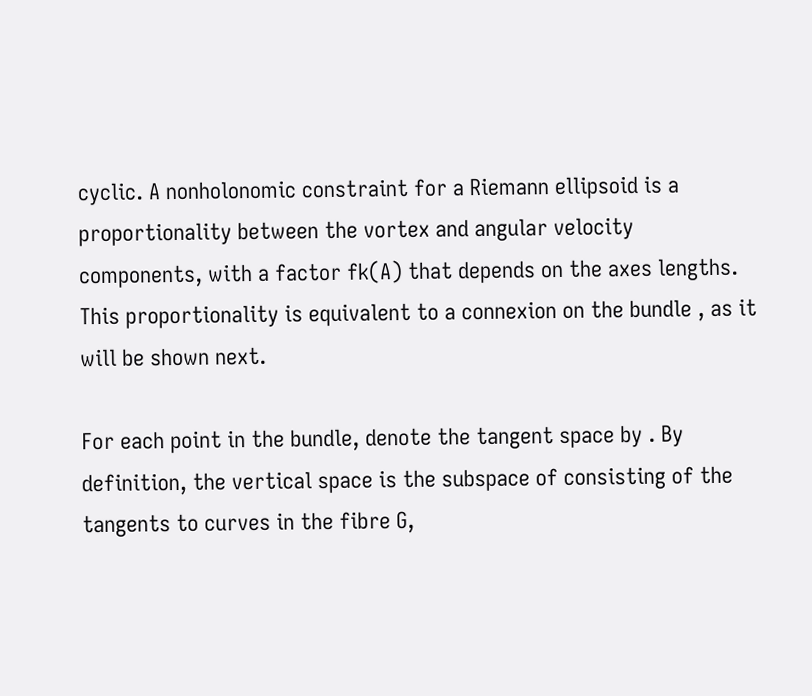cyclic. A nonholonomic constraint for a Riemann ellipsoid is a proportionality between the vortex and angular velocity components, with a factor fk(A) that depends on the axes lengths. This proportionality is equivalent to a connexion on the bundle , as it will be shown next.

For each point in the bundle, denote the tangent space by . By definition, the vertical space is the subspace of consisting of the tangents to curves in the fibre G,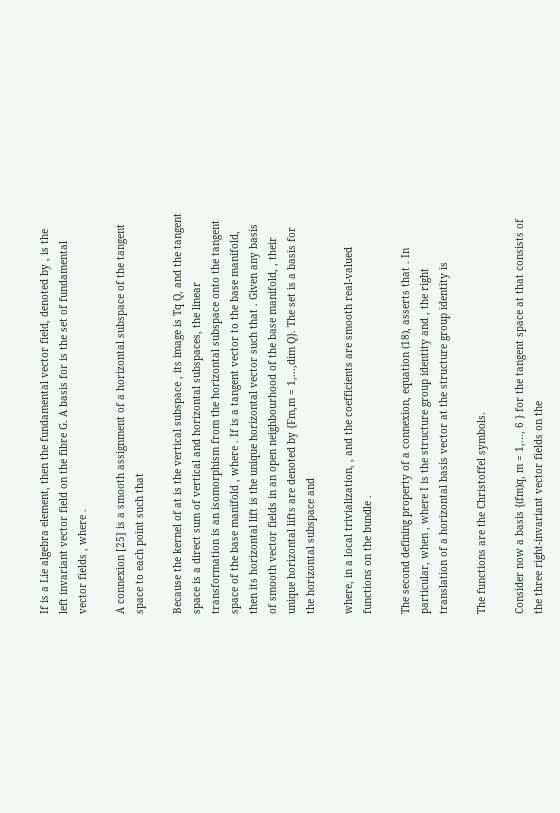If is a Lie algebra element, then the fundamental vector field, denoted by , is the left invariant vector field on the fibre G. A basis for is the set of fundamental vector fields , where .

A connexion [25] is a smooth assignment of a horizontal subspace of the tangent space to each point such that

Because the kernel of at is the vertical subspace , its image is Tq Q, and the tangent space is a direct sum of vertical and horizontal subspaces, the linear transformation is an isomorphism from the horizontal subspace onto the tangent space of the base manifold , where . If is a tangent vector to the base manifold, then its horizontal lift is the unique horizontal vector such that . Given any basis of smooth vector fields in an open neighbourhood of the base manifold, , their unique horizontal lifts are denoted by {Fm,m = 1,...,dim Q}. The set is a basis for the horizontal subspace and

where, in a local trivialization, , and the coefficients are smooth real-valued functions on the bundle .

The second defining property of a connexion, equation (18), asserts that . In particular, when , where I is the structure group identity and , the right translation of a horizontal basis vector at the structure group identity is

The functions are the Christoffel symbols.

Consider now a basis {(fm)q, m = 1,..., 6 } for the tangent space at that consists of the three right-invariant vector fields on the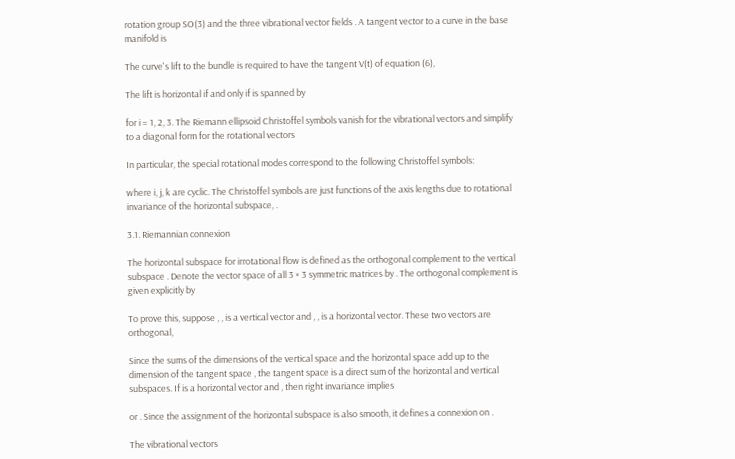rotation group SO(3) and the three vibrational vector fields . A tangent vector to a curve in the base manifold is

The curve's lift to the bundle is required to have the tangent V(t) of equation (6),

The lift is horizontal if and only if is spanned by

for i = 1, 2, 3. The Riemann ellipsoid Christoffel symbols vanish for the vibrational vectors and simplify to a diagonal form for the rotational vectors

In particular, the special rotational modes correspond to the following Christoffel symbols:

where i, j, k are cyclic. The Christoffel symbols are just functions of the axis lengths due to rotational invariance of the horizontal subspace, .

3.1. Riemannian connexion

The horizontal subspace for irrotational flow is defined as the orthogonal complement to the vertical subspace . Denote the vector space of all 3 × 3 symmetric matrices by . The orthogonal complement is given explicitly by

To prove this, suppose , , is a vertical vector and , , is a horizontal vector. These two vectors are orthogonal,

Since the sums of the dimensions of the vertical space and the horizontal space add up to the dimension of the tangent space , the tangent space is a direct sum of the horizontal and vertical subspaces. If is a horizontal vector and , then right invariance implies

or . Since the assignment of the horizontal subspace is also smooth, it defines a connexion on .

The vibrational vectors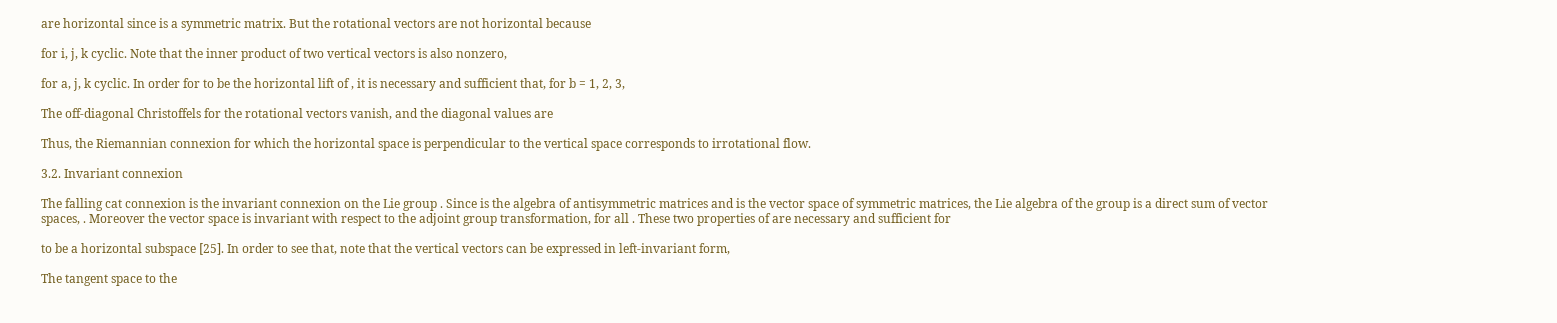are horizontal since is a symmetric matrix. But the rotational vectors are not horizontal because

for i, j, k cyclic. Note that the inner product of two vertical vectors is also nonzero,

for a, j, k cyclic. In order for to be the horizontal lift of , it is necessary and sufficient that, for b = 1, 2, 3,

The off-diagonal Christoffels for the rotational vectors vanish, and the diagonal values are

Thus, the Riemannian connexion for which the horizontal space is perpendicular to the vertical space corresponds to irrotational flow.

3.2. Invariant connexion

The falling cat connexion is the invariant connexion on the Lie group . Since is the algebra of antisymmetric matrices and is the vector space of symmetric matrices, the Lie algebra of the group is a direct sum of vector spaces, . Moreover the vector space is invariant with respect to the adjoint group transformation, for all . These two properties of are necessary and sufficient for

to be a horizontal subspace [25]. In order to see that, note that the vertical vectors can be expressed in left-invariant form,

The tangent space to the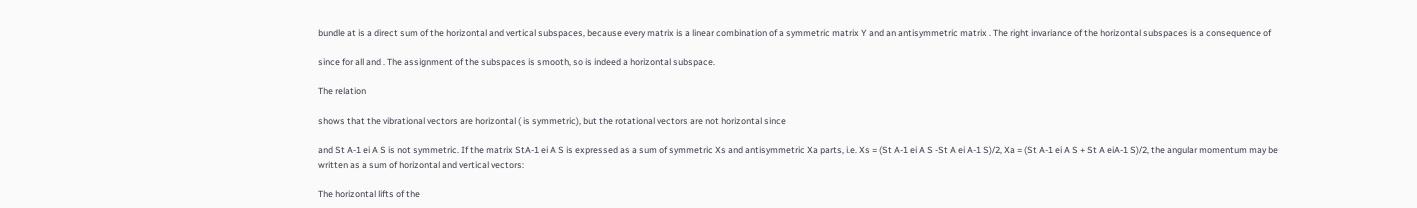bundle at is a direct sum of the horizontal and vertical subspaces, because every matrix is a linear combination of a symmetric matrix Y and an antisymmetric matrix . The right invariance of the horizontal subspaces is a consequence of

since for all and . The assignment of the subspaces is smooth, so is indeed a horizontal subspace.

The relation

shows that the vibrational vectors are horizontal ( is symmetric), but the rotational vectors are not horizontal since

and St A-1 ei A S is not symmetric. If the matrix StA-1 ei A S is expressed as a sum of symmetric Xs and antisymmetric Xa parts, i.e. Xs = (St A-1 ei A S -St A ei A-1 S)/2, Xa = (St A-1 ei A S + St A eiA-1 S)/2, the angular momentum may be written as a sum of horizontal and vertical vectors:

The horizontal lifts of the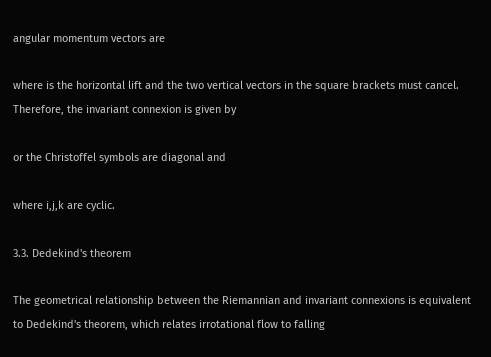angular momentum vectors are

where is the horizontal lift and the two vertical vectors in the square brackets must cancel. Therefore, the invariant connexion is given by

or the Christoffel symbols are diagonal and

where i,j,k are cyclic.

3.3. Dedekind's theorem

The geometrical relationship between the Riemannian and invariant connexions is equivalent to Dedekind's theorem, which relates irrotational flow to falling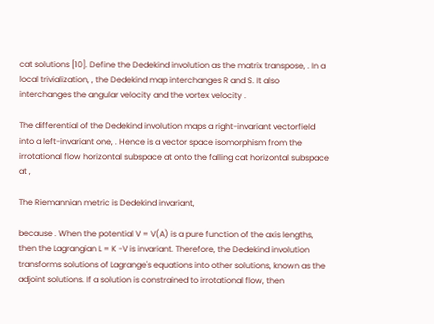cat solutions [10]. Define the Dedekind involution as the matrix transpose, . In a local trivialization, , the Dedekind map interchanges R and S. It also interchanges the angular velocity and the vortex velocity .

The differential of the Dedekind involution maps a right-invariant vectorfield into a left-invariant one, . Hence is a vector space isomorphism from the irrotational flow horizontal subspace at onto the falling cat horizontal subspace at ,

The Riemannian metric is Dedekind invariant,

because . When the potential V = V(A) is a pure function of the axis lengths, then the Lagrangian L = K -V is invariant. Therefore, the Dedekind involution transforms solutions of Lagrange's equations into other solutions, known as the adjoint solutions. If a solution is constrained to irrotational flow, then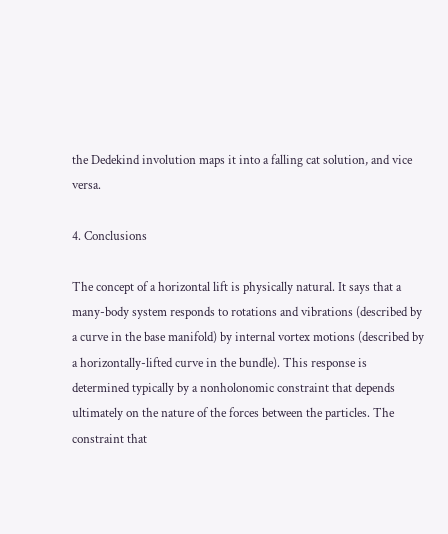the Dedekind involution maps it into a falling cat solution, and vice versa.

4. Conclusions

The concept of a horizontal lift is physically natural. It says that a many-body system responds to rotations and vibrations (described by a curve in the base manifold) by internal vortex motions (described by a horizontally-lifted curve in the bundle). This response is determined typically by a nonholonomic constraint that depends ultimately on the nature of the forces between the particles. The constraint that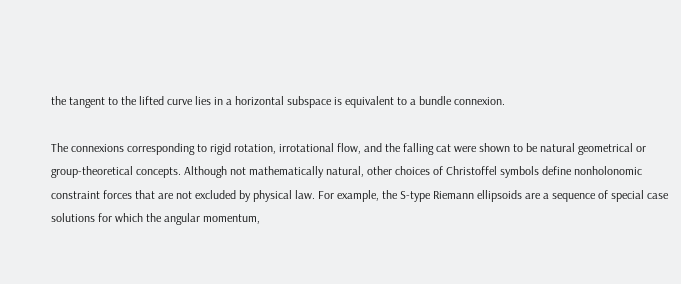the tangent to the lifted curve lies in a horizontal subspace is equivalent to a bundle connexion.

The connexions corresponding to rigid rotation, irrotational flow, and the falling cat were shown to be natural geometrical or group-theoretical concepts. Although not mathematically natural, other choices of Christoffel symbols define nonholonomic constraint forces that are not excluded by physical law. For example, the S-type Riemann ellipsoids are a sequence of special case solutions for which the angular momentum,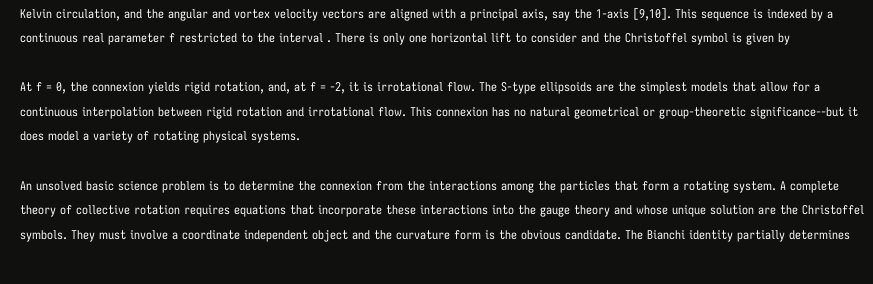Kelvin circulation, and the angular and vortex velocity vectors are aligned with a principal axis, say the 1-axis [9,10]. This sequence is indexed by a continuous real parameter f restricted to the interval . There is only one horizontal lift to consider and the Christoffel symbol is given by

At f = 0, the connexion yields rigid rotation, and, at f = -2, it is irrotational flow. The S-type ellipsoids are the simplest models that allow for a continuous interpolation between rigid rotation and irrotational flow. This connexion has no natural geometrical or group-theoretic significance--but it does model a variety of rotating physical systems.

An unsolved basic science problem is to determine the connexion from the interactions among the particles that form a rotating system. A complete theory of collective rotation requires equations that incorporate these interactions into the gauge theory and whose unique solution are the Christoffel symbols. They must involve a coordinate independent object and the curvature form is the obvious candidate. The Bianchi identity partially determines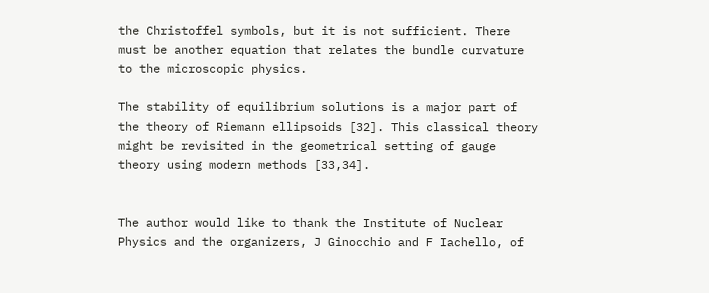the Christoffel symbols, but it is not sufficient. There must be another equation that relates the bundle curvature to the microscopic physics.

The stability of equilibrium solutions is a major part of the theory of Riemann ellipsoids [32]. This classical theory might be revisited in the geometrical setting of gauge theory using modern methods [33,34].


The author would like to thank the Institute of Nuclear Physics and the organizers, J Ginocchio and F Iachello, of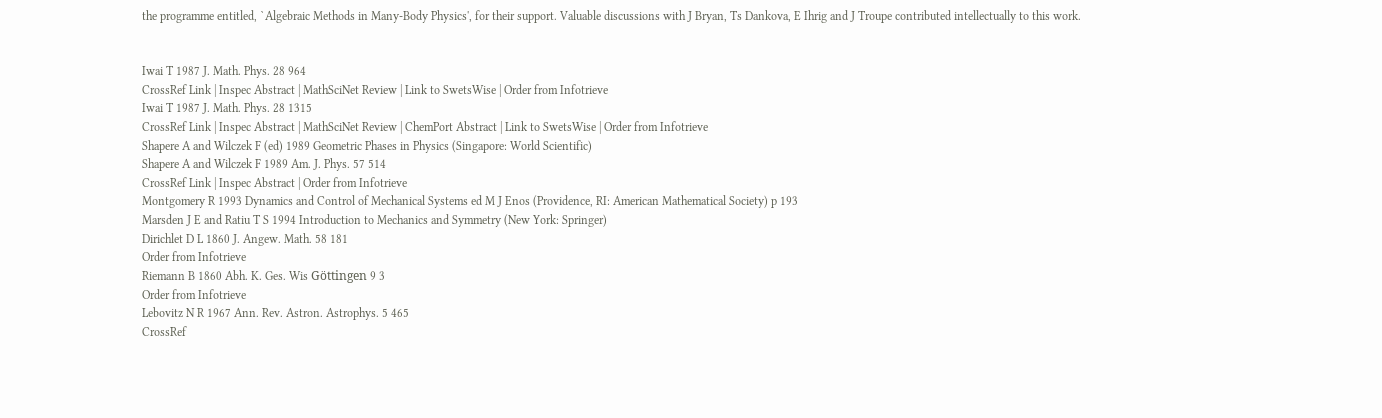the programme entitled, `Algebraic Methods in Many-Body Physics', for their support. Valuable discussions with J Bryan, Ts Dankova, E Ihrig and J Troupe contributed intellectually to this work.


Iwai T 1987 J. Math. Phys. 28 964
CrossRef Link | Inspec Abstract | MathSciNet Review | Link to SwetsWise | Order from Infotrieve
Iwai T 1987 J. Math. Phys. 28 1315
CrossRef Link | Inspec Abstract | MathSciNet Review | ChemPort Abstract | Link to SwetsWise | Order from Infotrieve
Shapere A and Wilczek F (ed) 1989 Geometric Phases in Physics (Singapore: World Scientific)
Shapere A and Wilczek F 1989 Am. J. Phys. 57 514
CrossRef Link | Inspec Abstract | Order from Infotrieve
Montgomery R 1993 Dynamics and Control of Mechanical Systems ed M J Enos (Providence, RI: American Mathematical Society) p 193
Marsden J E and Ratiu T S 1994 Introduction to Mechanics and Symmetry (New York: Springer)
Dirichlet D L 1860 J. Angew. Math. 58 181
Order from Infotrieve
Riemann B 1860 Abh. K. Ges. Wis Göttingen 9 3
Order from Infotrieve
Lebovitz N R 1967 Ann. Rev. Astron. Astrophys. 5 465
CrossRef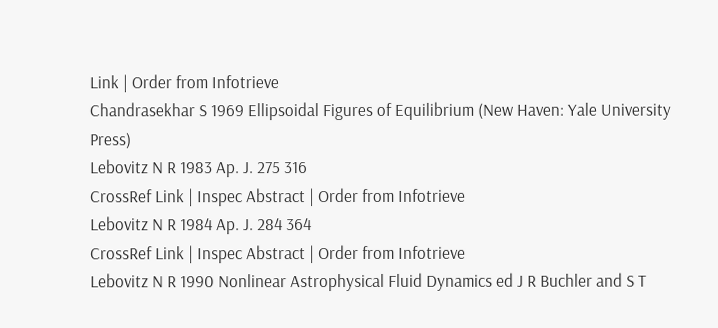Link | Order from Infotrieve
Chandrasekhar S 1969 Ellipsoidal Figures of Equilibrium (New Haven: Yale University Press)
Lebovitz N R 1983 Ap. J. 275 316
CrossRef Link | Inspec Abstract | Order from Infotrieve
Lebovitz N R 1984 Ap. J. 284 364
CrossRef Link | Inspec Abstract | Order from Infotrieve
Lebovitz N R 1990 Nonlinear Astrophysical Fluid Dynamics ed J R Buchler and S T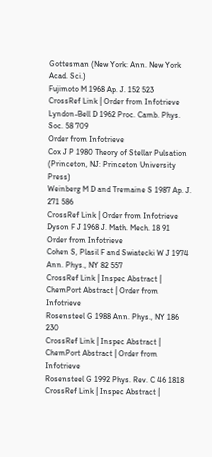Gottesman (New York: Ann. New York Acad. Sci.)
Fujimoto M 1968 Ap. J. 152 523
CrossRef Link | Order from Infotrieve
Lyndon-Bell D 1962 Proc. Camb. Phys. Soc. 58 709
Order from Infotrieve
Cox J P 1980 Theory of Stellar Pulsation (Princeton, NJ: Princeton University Press)
Weinberg M D and Tremaine S 1987 Ap. J. 271 586
CrossRef Link | Order from Infotrieve
Dyson F J 1968 J. Math. Mech. 18 91
Order from Infotrieve
Cohen S, Plasil F and Swiatecki W J 1974 Ann. Phys., NY 82 557
CrossRef Link | Inspec Abstract | ChemPort Abstract | Order from Infotrieve
Rosensteel G 1988 Ann. Phys., NY 186 230
CrossRef Link | Inspec Abstract | ChemPort Abstract | Order from Infotrieve
Rosensteel G 1992 Phys. Rev. C 46 1818
CrossRef Link | Inspec Abstract |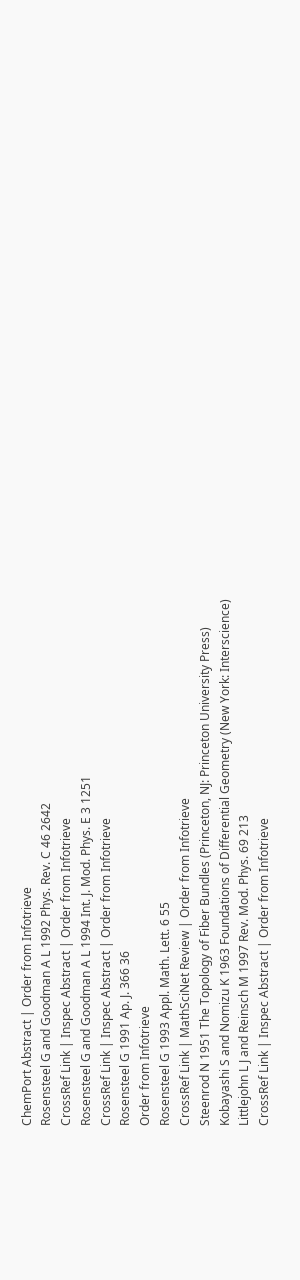ChemPort Abstract | Order from Infotrieve
Rosensteel G and Goodman A L 1992 Phys. Rev. C 46 2642
CrossRef Link | Inspec Abstract | Order from Infotrieve
Rosensteel G and Goodman A L 1994 Int. J. Mod. Phys. E 3 1251
CrossRef Link | Inspec Abstract | Order from Infotrieve
Rosensteel G 1991 Ap. J. 366 36
Order from Infotrieve
Rosensteel G 1993 Appl. Math. Lett. 6 55
CrossRef Link | MathSciNet Review | Order from Infotrieve
Steenrod N 1951 The Topology of Fiber Bundles (Princeton, NJ: Princeton University Press)
Kobayashi S and Nomizu K 1963 Foundations of Differential Geometry (New York: Interscience)
Littlejohn L J and Reinsch M 1997 Rev. Mod. Phys. 69 213
CrossRef Link | Inspec Abstract | Order from Infotrieve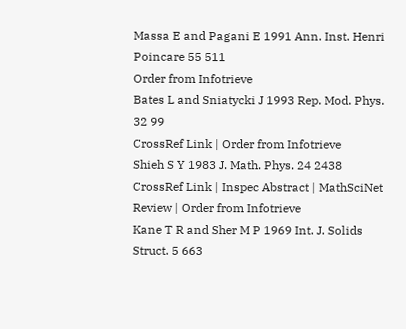Massa E and Pagani E 1991 Ann. Inst. Henri Poincare 55 511
Order from Infotrieve
Bates L and Sniatycki J 1993 Rep. Mod. Phys. 32 99
CrossRef Link | Order from Infotrieve
Shieh S Y 1983 J. Math. Phys. 24 2438
CrossRef Link | Inspec Abstract | MathSciNet Review | Order from Infotrieve
Kane T R and Sher M P 1969 Int. J. Solids Struct. 5 663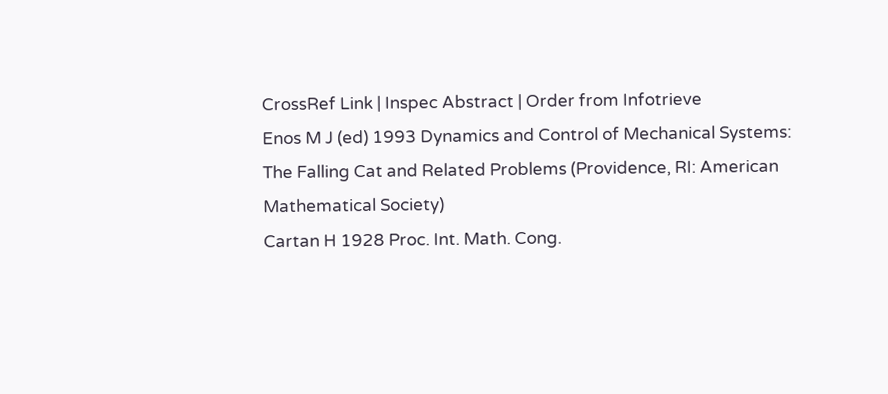CrossRef Link | Inspec Abstract | Order from Infotrieve
Enos M J (ed) 1993 Dynamics and Control of Mechanical Systems: The Falling Cat and Related Problems (Providence, RI: American Mathematical Society)
Cartan H 1928 Proc. Int. Math. Cong.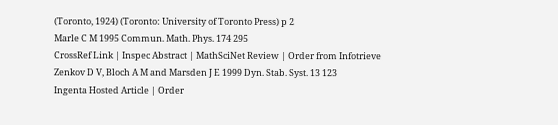(Toronto, 1924) (Toronto: University of Toronto Press) p 2
Marle C M 1995 Commun. Math. Phys. 174 295
CrossRef Link | Inspec Abstract | MathSciNet Review | Order from Infotrieve
Zenkov D V, Bloch A M and Marsden J E 1999 Dyn. Stab. Syst. 13 123
Ingenta Hosted Article | Order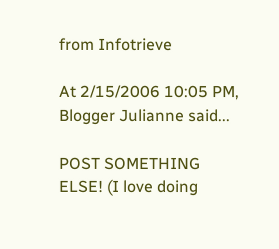from Infotrieve

At 2/15/2006 10:05 PM, Blogger Julianne said...

POST SOMETHING ELSE! (I love doing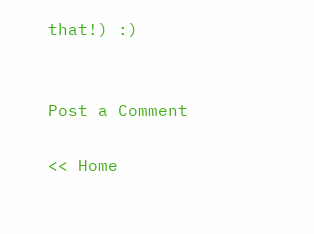that!) :)


Post a Comment

<< Home